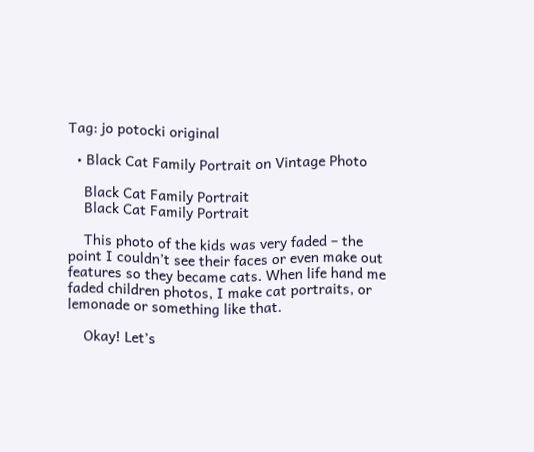Tag: jo potocki original

  • Black Cat Family Portrait on Vintage Photo

    Black Cat Family Portrait
    Black Cat Family Portrait

    This photo of the kids was very faded – the point I couldn’t see their faces or even make out features so they became cats. When life hand me faded children photos, I make cat portraits, or lemonade or something like that.

    Okay! Let’s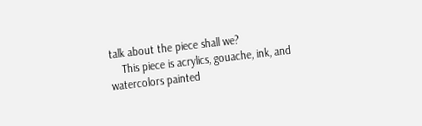talk about the piece shall we?
    This piece is acrylics, gouache, ink, and watercolors painted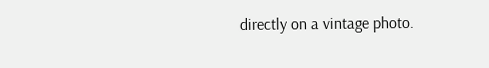directly on a vintage photo.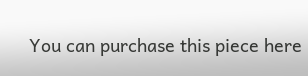You can purchase this piece here